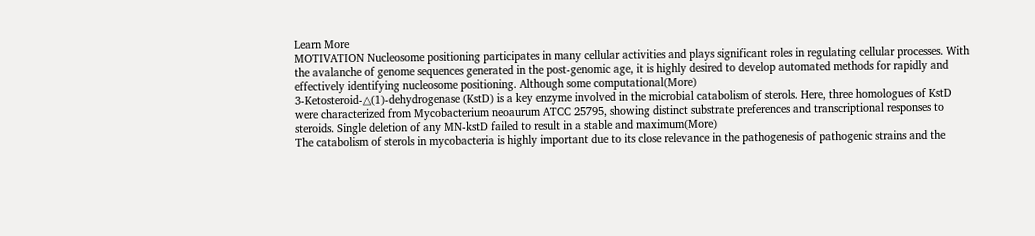Learn More
MOTIVATION Nucleosome positioning participates in many cellular activities and plays significant roles in regulating cellular processes. With the avalanche of genome sequences generated in the post-genomic age, it is highly desired to develop automated methods for rapidly and effectively identifying nucleosome positioning. Although some computational(More)
3-Ketosteroid-△(1)-dehydrogenase (KstD) is a key enzyme involved in the microbial catabolism of sterols. Here, three homologues of KstD were characterized from Mycobacterium neoaurum ATCC 25795, showing distinct substrate preferences and transcriptional responses to steroids. Single deletion of any MN-kstD failed to result in a stable and maximum(More)
The catabolism of sterols in mycobacteria is highly important due to its close relevance in the pathogenesis of pathogenic strains and the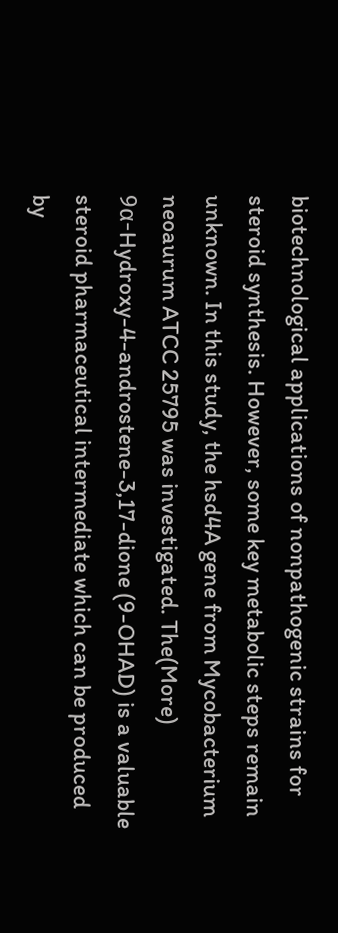biotechnological applications of nonpathogenic strains for steroid synthesis. However, some key metabolic steps remain unknown. In this study, the hsd4A gene from Mycobacterium neoaurum ATCC 25795 was investigated. The(More)
9α-Hydroxy-4-androstene-3,17-dione (9-OHAD) is a valuable steroid pharmaceutical intermediate which can be produced by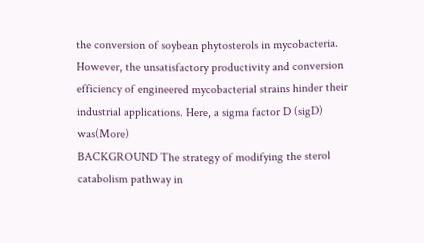the conversion of soybean phytosterols in mycobacteria. However, the unsatisfactory productivity and conversion efficiency of engineered mycobacterial strains hinder their industrial applications. Here, a sigma factor D (sigD) was(More)
BACKGROUND The strategy of modifying the sterol catabolism pathway in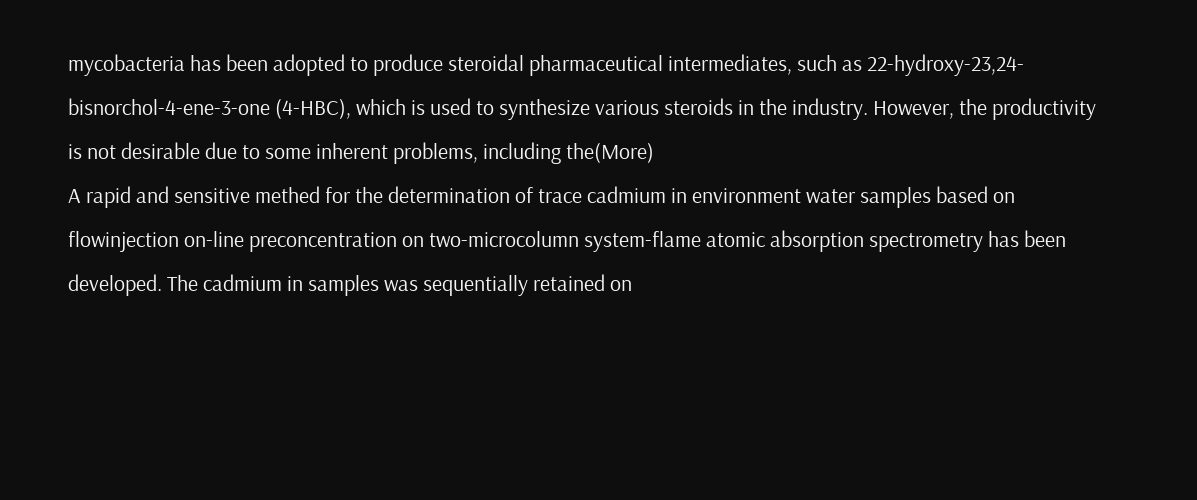mycobacteria has been adopted to produce steroidal pharmaceutical intermediates, such as 22-hydroxy-23,24-bisnorchol-4-ene-3-one (4-HBC), which is used to synthesize various steroids in the industry. However, the productivity is not desirable due to some inherent problems, including the(More)
A rapid and sensitive methed for the determination of trace cadmium in environment water samples based on flowinjection on-line preconcentration on two-microcolumn system-flame atomic absorption spectrometry has been developed. The cadmium in samples was sequentially retained on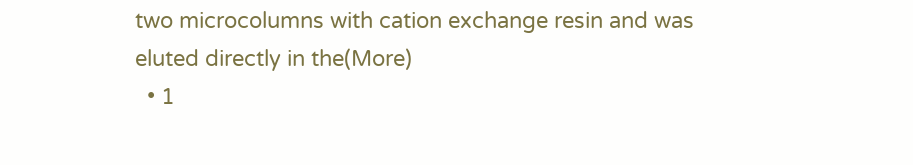two microcolumns with cation exchange resin and was eluted directly in the(More)
  • 1